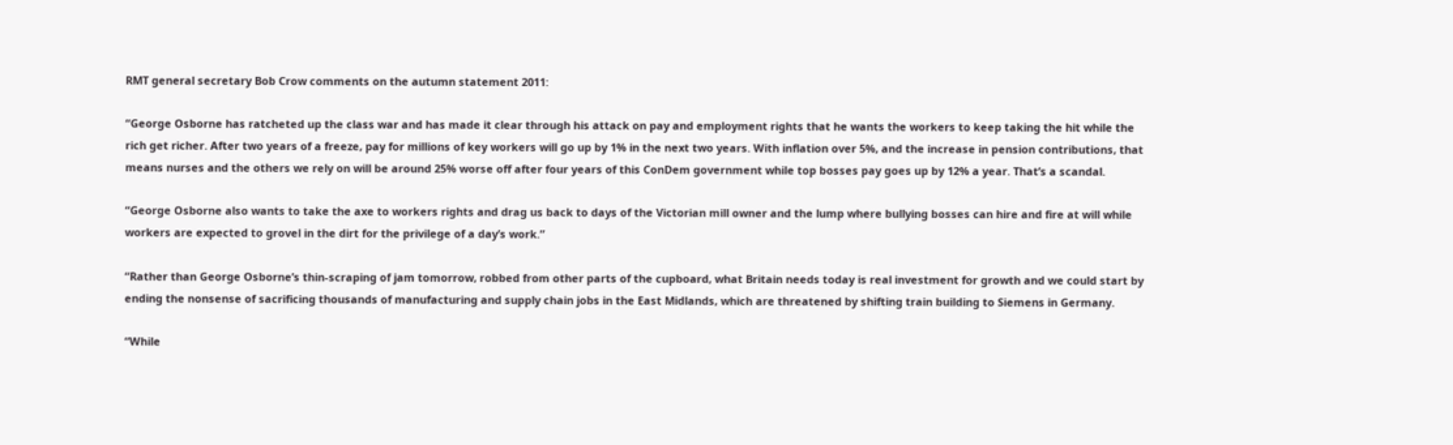RMT general secretary Bob Crow comments on the autumn statement 2011:

“George Osborne has ratcheted up the class war and has made it clear through his attack on pay and employment rights that he wants the workers to keep taking the hit while the rich get richer. After two years of a freeze, pay for millions of key workers will go up by 1% in the next two years. With inflation over 5%, and the increase in pension contributions, that means nurses and the others we rely on will be around 25% worse off after four years of this ConDem government while top bosses pay goes up by 12% a year. That’s a scandal.

“George Osborne also wants to take the axe to workers rights and drag us back to days of the Victorian mill owner and the lump where bullying bosses can hire and fire at will while workers are expected to grovel in the dirt for the privilege of a day’s work.”

“Rather than George Osborne’s thin-scraping of jam tomorrow, robbed from other parts of the cupboard, what Britain needs today is real investment for growth and we could start by ending the nonsense of sacrificing thousands of manufacturing and supply chain jobs in the East Midlands, which are threatened by shifting train building to Siemens in Germany.

“While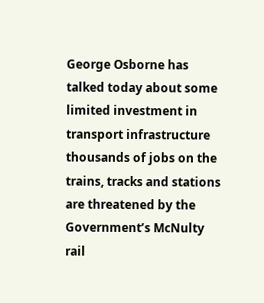George Osborne has talked today about some limited investment in transport infrastructure thousands of jobs on the trains, tracks and stations are threatened by the Government’s McNulty rail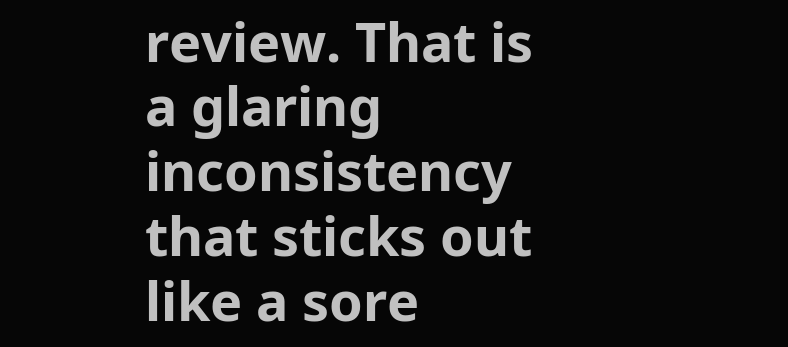review. That is a glaring inconsistency that sticks out like a sore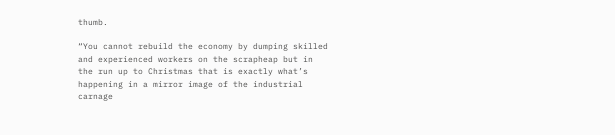thumb.

“You cannot rebuild the economy by dumping skilled and experienced workers on the scrapheap but in the run up to Christmas that is exactly what’s happening in a mirror image of the industrial carnage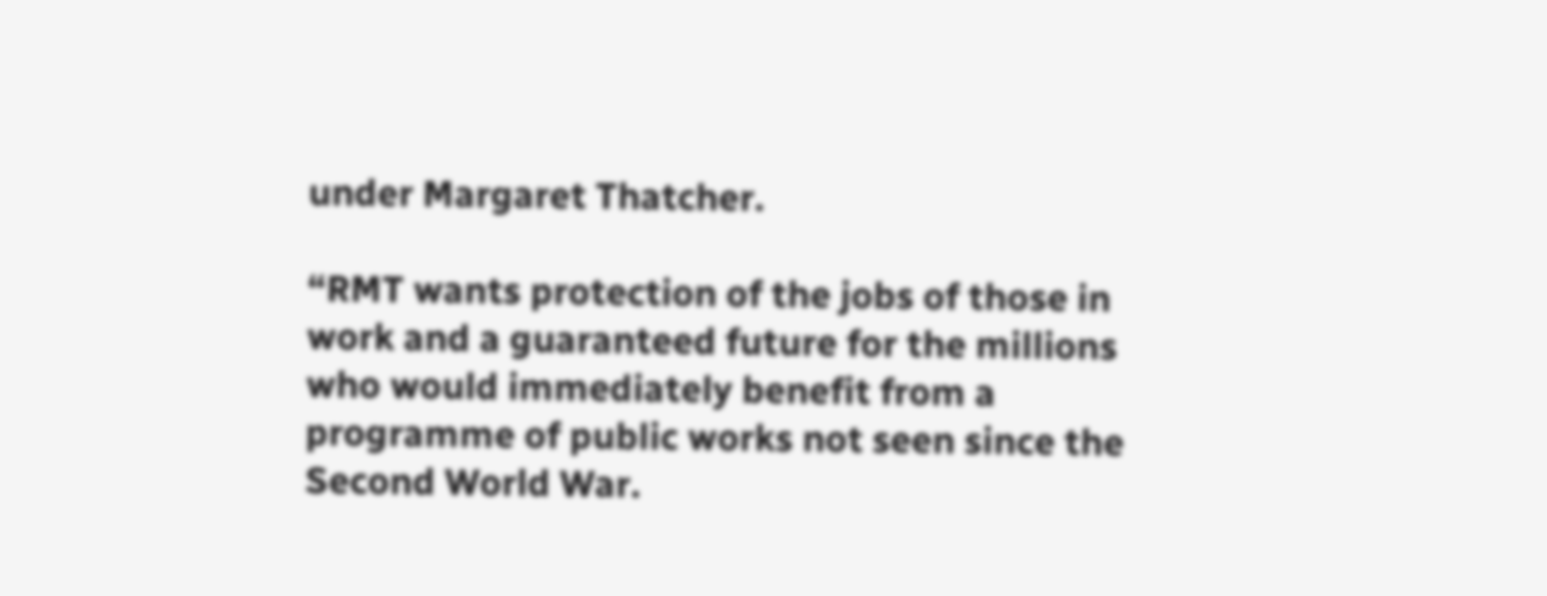under Margaret Thatcher.

“RMT wants protection of the jobs of those in work and a guaranteed future for the millions who would immediately benefit from a programme of public works not seen since the Second World War.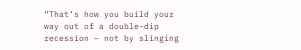“That’s how you build your way out of a double-dip recession – not by slinging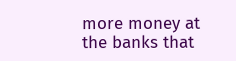more money at the banks that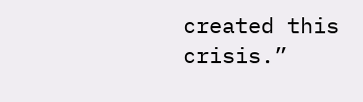created this crisis.”